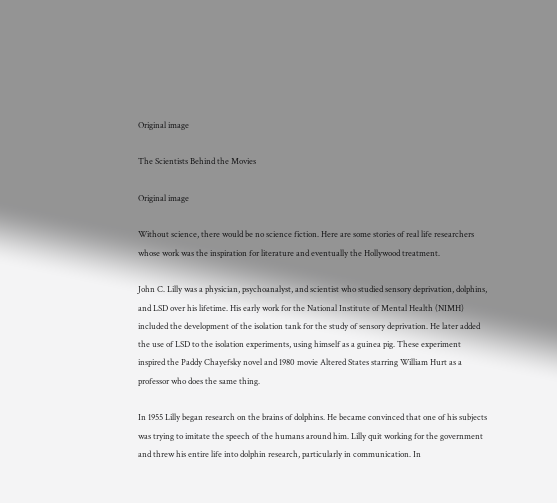Original image

The Scientists Behind the Movies

Original image

Without science, there would be no science fiction. Here are some stories of real life researchers whose work was the inspiration for literature and eventually the Hollywood treatment.

John C. Lilly was a physician, psychoanalyst, and scientist who studied sensory deprivation, dolphins, and LSD over his lifetime. His early work for the National Institute of Mental Health (NIMH) included the development of the isolation tank for the study of sensory deprivation. He later added the use of LSD to the isolation experiments, using himself as a guinea pig. These experiment inspired the Paddy Chayefsky novel and 1980 movie Altered States starring William Hurt as a professor who does the same thing.

In 1955 Lilly began research on the brains of dolphins. He became convinced that one of his subjects was trying to imitate the speech of the humans around him. Lilly quit working for the government and threw his entire life into dolphin research, particularly in communication. In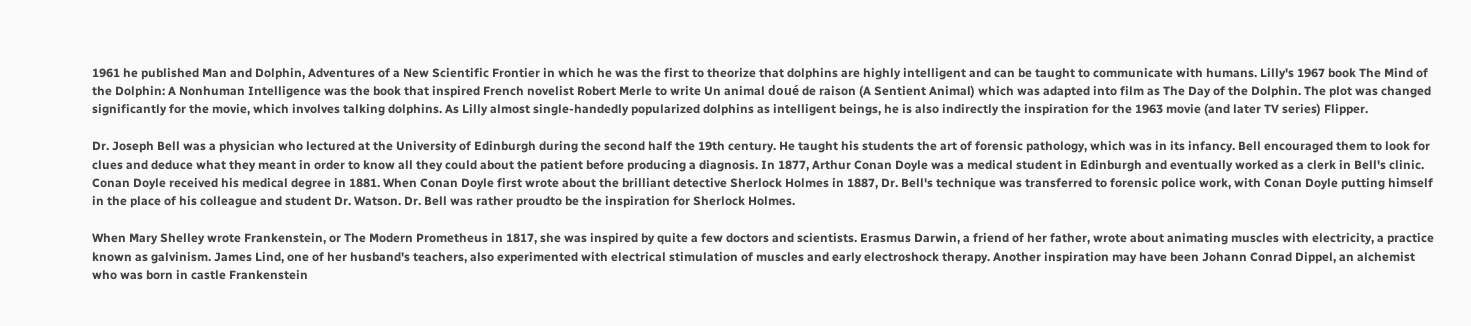1961 he published Man and Dolphin, Adventures of a New Scientific Frontier in which he was the first to theorize that dolphins are highly intelligent and can be taught to communicate with humans. Lilly's 1967 book The Mind of the Dolphin: A Nonhuman Intelligence was the book that inspired French novelist Robert Merle to write Un animal doué de raison (A Sentient Animal) which was adapted into film as The Day of the Dolphin. The plot was changed significantly for the movie, which involves talking dolphins. As Lilly almost single-handedly popularized dolphins as intelligent beings, he is also indirectly the inspiration for the 1963 movie (and later TV series) Flipper.

Dr. Joseph Bell was a physician who lectured at the University of Edinburgh during the second half the 19th century. He taught his students the art of forensic pathology, which was in its infancy. Bell encouraged them to look for clues and deduce what they meant in order to know all they could about the patient before producing a diagnosis. In 1877, Arthur Conan Doyle was a medical student in Edinburgh and eventually worked as a clerk in Bell's clinic. Conan Doyle received his medical degree in 1881. When Conan Doyle first wrote about the brilliant detective Sherlock Holmes in 1887, Dr. Bell's technique was transferred to forensic police work, with Conan Doyle putting himself in the place of his colleague and student Dr. Watson. Dr. Bell was rather proudto be the inspiration for Sherlock Holmes.

When Mary Shelley wrote Frankenstein, or The Modern Prometheus in 1817, she was inspired by quite a few doctors and scientists. Erasmus Darwin, a friend of her father, wrote about animating muscles with electricity, a practice known as galvinism. James Lind, one of her husband's teachers, also experimented with electrical stimulation of muscles and early electroshock therapy. Another inspiration may have been Johann Conrad Dippel, an alchemist who was born in castle Frankenstein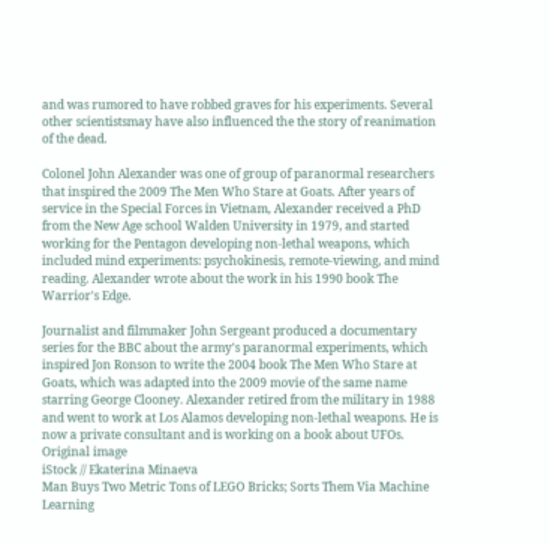and was rumored to have robbed graves for his experiments. Several other scientistsmay have also influenced the the story of reanimation of the dead.

Colonel John Alexander was one of group of paranormal researchers that inspired the 2009 The Men Who Stare at Goats. After years of service in the Special Forces in Vietnam, Alexander received a PhD from the New Age school Walden University in 1979, and started working for the Pentagon developing non-lethal weapons, which included mind experiments: psychokinesis, remote-viewing, and mind reading. Alexander wrote about the work in his 1990 book The Warrior's Edge.

Journalist and filmmaker John Sergeant produced a documentary series for the BBC about the army's paranormal experiments, which inspired Jon Ronson to write the 2004 book The Men Who Stare at Goats, which was adapted into the 2009 movie of the same name starring George Clooney. Alexander retired from the military in 1988 and went to work at Los Alamos developing non-lethal weapons. He is now a private consultant and is working on a book about UFOs.
Original image
iStock // Ekaterina Minaeva
Man Buys Two Metric Tons of LEGO Bricks; Sorts Them Via Machine Learning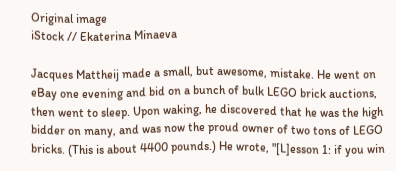Original image
iStock // Ekaterina Minaeva

Jacques Mattheij made a small, but awesome, mistake. He went on eBay one evening and bid on a bunch of bulk LEGO brick auctions, then went to sleep. Upon waking, he discovered that he was the high bidder on many, and was now the proud owner of two tons of LEGO bricks. (This is about 4400 pounds.) He wrote, "[L]esson 1: if you win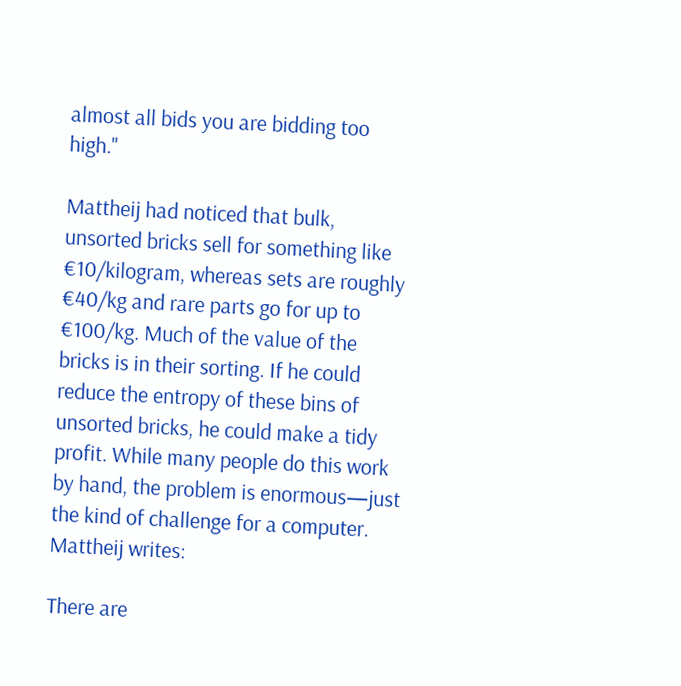almost all bids you are bidding too high."

Mattheij had noticed that bulk, unsorted bricks sell for something like €10/kilogram, whereas sets are roughly €40/kg and rare parts go for up to €100/kg. Much of the value of the bricks is in their sorting. If he could reduce the entropy of these bins of unsorted bricks, he could make a tidy profit. While many people do this work by hand, the problem is enormous—just the kind of challenge for a computer. Mattheij writes:

There are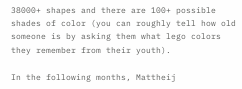38000+ shapes and there are 100+ possible shades of color (you can roughly tell how old someone is by asking them what lego colors they remember from their youth).

In the following months, Mattheij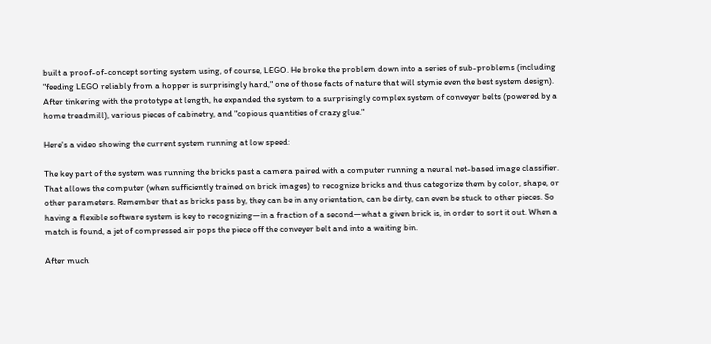built a proof-of-concept sorting system using, of course, LEGO. He broke the problem down into a series of sub-problems (including "feeding LEGO reliably from a hopper is surprisingly hard," one of those facts of nature that will stymie even the best system design). After tinkering with the prototype at length, he expanded the system to a surprisingly complex system of conveyer belts (powered by a home treadmill), various pieces of cabinetry, and "copious quantities of crazy glue."

Here's a video showing the current system running at low speed:

The key part of the system was running the bricks past a camera paired with a computer running a neural net-based image classifier. That allows the computer (when sufficiently trained on brick images) to recognize bricks and thus categorize them by color, shape, or other parameters. Remember that as bricks pass by, they can be in any orientation, can be dirty, can even be stuck to other pieces. So having a flexible software system is key to recognizing—in a fraction of a second—what a given brick is, in order to sort it out. When a match is found, a jet of compressed air pops the piece off the conveyer belt and into a waiting bin.

After much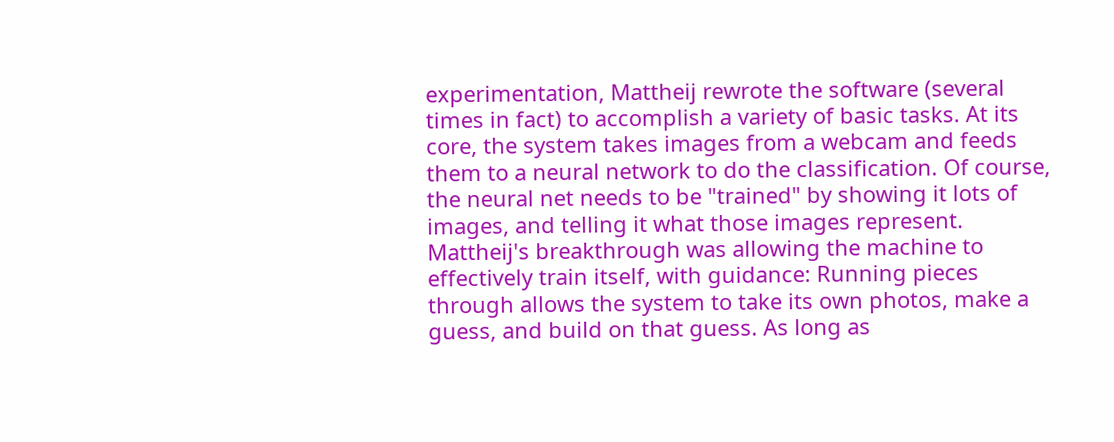experimentation, Mattheij rewrote the software (several times in fact) to accomplish a variety of basic tasks. At its core, the system takes images from a webcam and feeds them to a neural network to do the classification. Of course, the neural net needs to be "trained" by showing it lots of images, and telling it what those images represent. Mattheij's breakthrough was allowing the machine to effectively train itself, with guidance: Running pieces through allows the system to take its own photos, make a guess, and build on that guess. As long as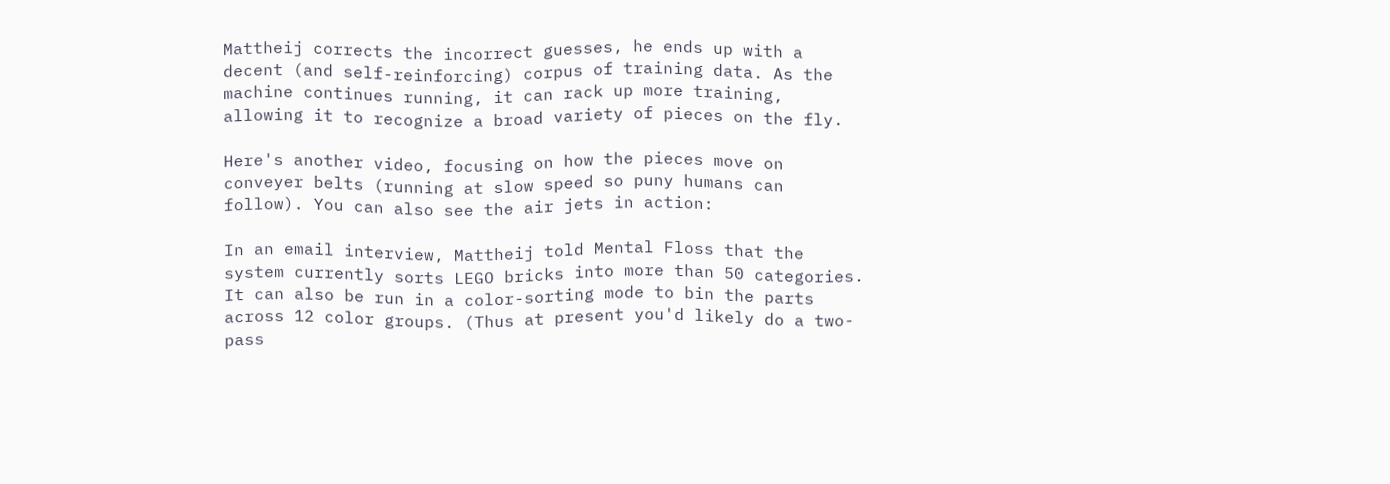Mattheij corrects the incorrect guesses, he ends up with a decent (and self-reinforcing) corpus of training data. As the machine continues running, it can rack up more training, allowing it to recognize a broad variety of pieces on the fly.

Here's another video, focusing on how the pieces move on conveyer belts (running at slow speed so puny humans can follow). You can also see the air jets in action:

In an email interview, Mattheij told Mental Floss that the system currently sorts LEGO bricks into more than 50 categories. It can also be run in a color-sorting mode to bin the parts across 12 color groups. (Thus at present you'd likely do a two-pass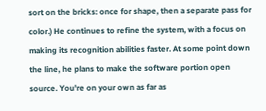sort on the bricks: once for shape, then a separate pass for color.) He continues to refine the system, with a focus on making its recognition abilities faster. At some point down the line, he plans to make the software portion open source. You're on your own as far as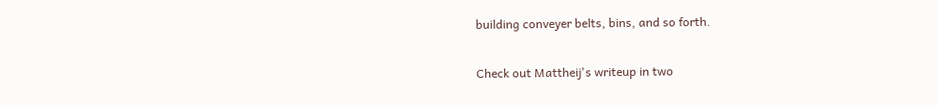building conveyer belts, bins, and so forth.

Check out Mattheij's writeup in two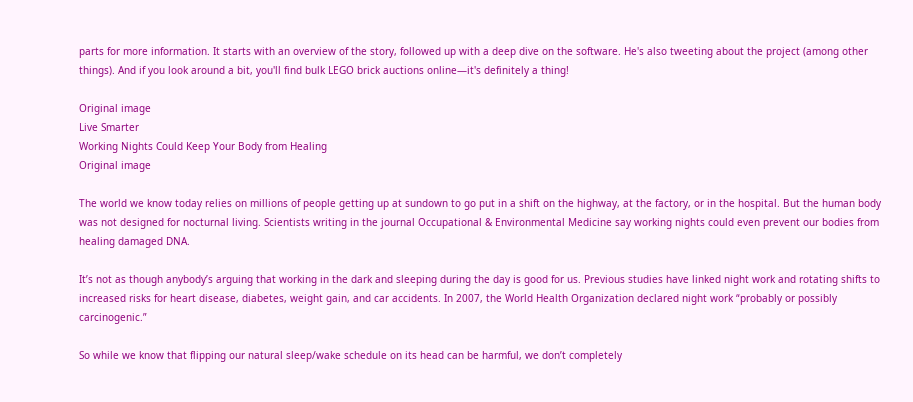parts for more information. It starts with an overview of the story, followed up with a deep dive on the software. He's also tweeting about the project (among other things). And if you look around a bit, you'll find bulk LEGO brick auctions online—it's definitely a thing!

Original image
Live Smarter
Working Nights Could Keep Your Body from Healing
Original image

The world we know today relies on millions of people getting up at sundown to go put in a shift on the highway, at the factory, or in the hospital. But the human body was not designed for nocturnal living. Scientists writing in the journal Occupational & Environmental Medicine say working nights could even prevent our bodies from healing damaged DNA.

It’s not as though anybody’s arguing that working in the dark and sleeping during the day is good for us. Previous studies have linked night work and rotating shifts to increased risks for heart disease, diabetes, weight gain, and car accidents. In 2007, the World Health Organization declared night work “probably or possibly carcinogenic.”

So while we know that flipping our natural sleep/wake schedule on its head can be harmful, we don’t completely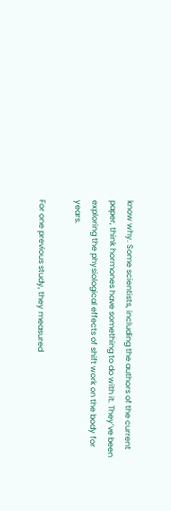know why. Some scientists, including the authors of the current paper, think hormones have something to do with it. They’ve been exploring the physiological effects of shift work on the body for years.

For one previous study, they measured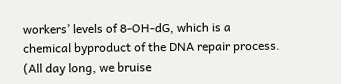workers’ levels of 8-OH-dG, which is a chemical byproduct of the DNA repair process. (All day long, we bruise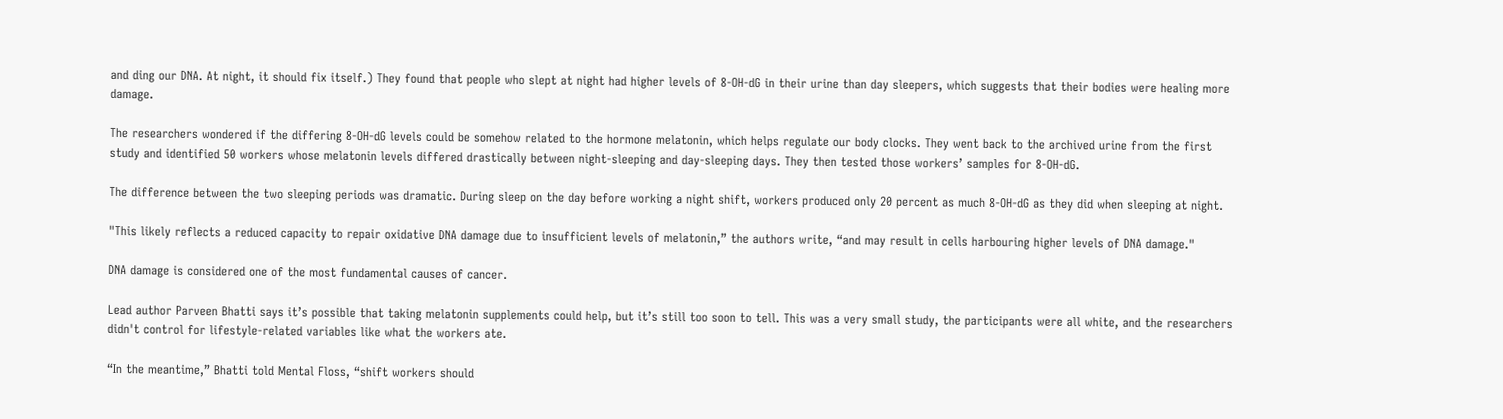and ding our DNA. At night, it should fix itself.) They found that people who slept at night had higher levels of 8-OH-dG in their urine than day sleepers, which suggests that their bodies were healing more damage.

The researchers wondered if the differing 8-OH-dG levels could be somehow related to the hormone melatonin, which helps regulate our body clocks. They went back to the archived urine from the first study and identified 50 workers whose melatonin levels differed drastically between night-sleeping and day-sleeping days. They then tested those workers’ samples for 8-OH-dG.

The difference between the two sleeping periods was dramatic. During sleep on the day before working a night shift, workers produced only 20 percent as much 8-OH-dG as they did when sleeping at night.

"This likely reflects a reduced capacity to repair oxidative DNA damage due to insufficient levels of melatonin,” the authors write, “and may result in cells harbouring higher levels of DNA damage."

DNA damage is considered one of the most fundamental causes of cancer.

Lead author Parveen Bhatti says it’s possible that taking melatonin supplements could help, but it’s still too soon to tell. This was a very small study, the participants were all white, and the researchers didn't control for lifestyle-related variables like what the workers ate.

“In the meantime,” Bhatti told Mental Floss, “shift workers should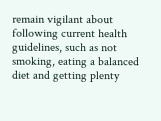remain vigilant about following current health guidelines, such as not smoking, eating a balanced diet and getting plenty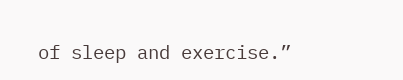of sleep and exercise.”